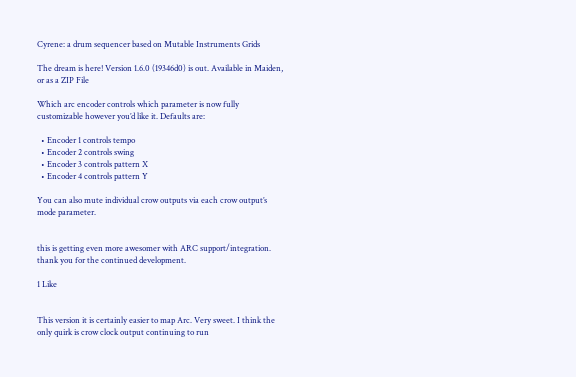Cyrene: a drum sequencer based on Mutable Instruments Grids

The dream is here! Version 1.6.0 (19346d0) is out. Available in Maiden, or as a ZIP File

Which arc encoder controls which parameter is now fully customizable however you’d like it. Defaults are:

  • Encoder 1 controls tempo
  • Encoder 2 controls swing
  • Encoder 3 controls pattern X
  • Encoder 4 controls pattern Y

You can also mute individual crow outputs via each crow output’s mode parameter.


this is getting even more awesomer with ARC support/integration. thank you for the continued development.

1 Like


This version it is certainly easier to map Arc. Very sweet. I think the only quirk is crow clock output continuing to run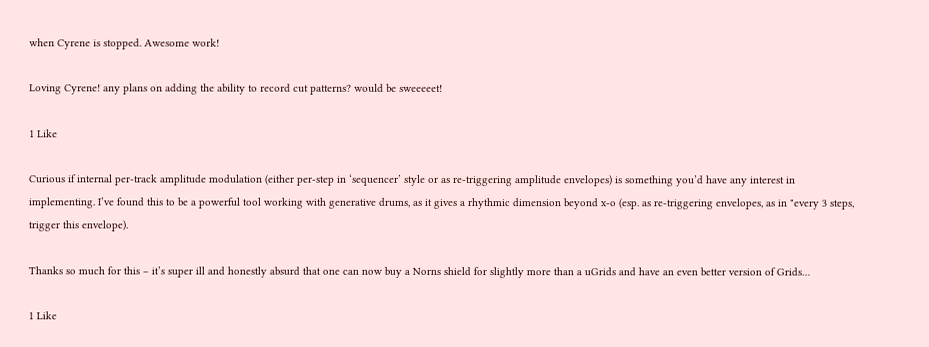when Cyrene is stopped. Awesome work!

Loving Cyrene! any plans on adding the ability to record cut patterns? would be sweeeeet!

1 Like

Curious if internal per-track amplitude modulation (either per-step in ‘sequencer’ style or as re-triggering amplitude envelopes) is something you’d have any interest in implementing. I’ve found this to be a powerful tool working with generative drums, as it gives a rhythmic dimension beyond x-o (esp. as re-triggering envelopes, as in "every 3 steps, trigger this envelope).

Thanks so much for this – it’s super ill and honestly absurd that one can now buy a Norns shield for slightly more than a uGrids and have an even better version of Grids…

1 Like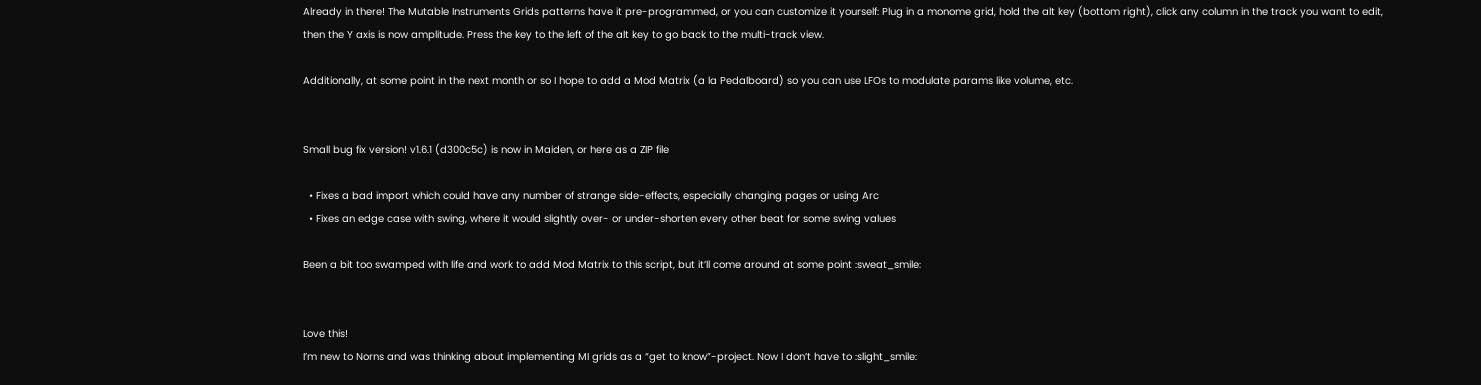Already in there! The Mutable Instruments Grids patterns have it pre-programmed, or you can customize it yourself: Plug in a monome grid, hold the alt key (bottom right), click any column in the track you want to edit, then the Y axis is now amplitude. Press the key to the left of the alt key to go back to the multi-track view.

Additionally, at some point in the next month or so I hope to add a Mod Matrix (a la Pedalboard) so you can use LFOs to modulate params like volume, etc.


Small bug fix version! v1.6.1 (d300c5c) is now in Maiden, or here as a ZIP file

  • Fixes a bad import which could have any number of strange side-effects, especially changing pages or using Arc
  • Fixes an edge case with swing, where it would slightly over- or under-shorten every other beat for some swing values

Been a bit too swamped with life and work to add Mod Matrix to this script, but it’ll come around at some point :sweat_smile:


Love this!
I’m new to Norns and was thinking about implementing MI grids as a “get to know”-project. Now I don’t have to :slight_smile: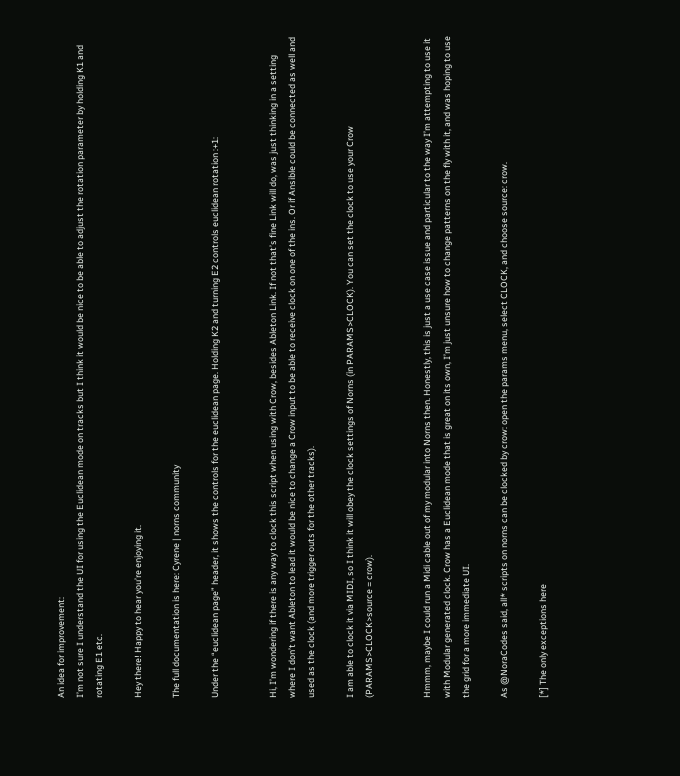An idea for improvement:
I’m not sure I understand the UI for using the Euclidean mode on tracks but I think it would be nice to be able to adjust the rotation parameter by holding K1 and rotating E1 etc.

Hey there! Happy to hear you’re enjoying it.

The full documentation is here: Cyrene | norns community

Under the “euclidean page” header, it shows the controls for the euclidean page. Holding K2 and turning E2 controls euclidean rotation :+1:


Hi, I’m wondering if there is any way to clock this script when using with Crow, besides Ableton Link. If not that’s fine Link will do, was just thinking in a setting where I don’t want Ableton to lead it would be nice to change a Crow input to be able to receive clock on one of the ins. Or if Ansible could be connected as well and used as the clock (and more trigger outs for the other tracks).

I am able to clock it via MIDI, so I think it will obey the clock settings of Norns (in PARAMS>CLOCK). You can set the clock to use your Crow (PARAMS>CLOCK>source = crow).


Hmmm, maybe I could run a Midi cable out of my modular into Norns then. Honestly, this is just a use case issue and particular to the way I’m attempting to use it with Modular generated clock. Crow has a Euclidean mode that is great on its own, I’m just unsure how to change patterns on the fly with it, and was hoping to use the grid for a more immediate UI.

As @NoraCodes said, all* scripts on norns can be clocked by crow: open the params menu, select CLOCK, and choose source: crow.

[*] The only exceptions here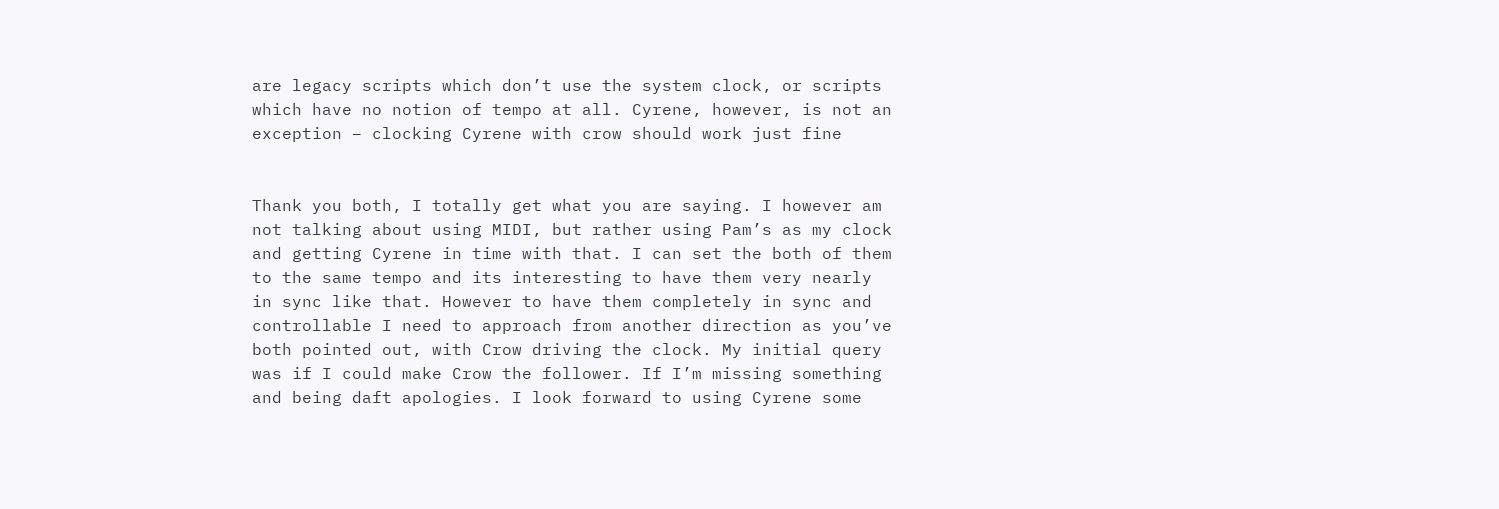are legacy scripts which don’t use the system clock, or scripts which have no notion of tempo at all. Cyrene, however, is not an exception – clocking Cyrene with crow should work just fine


Thank you both, I totally get what you are saying. I however am not talking about using MIDI, but rather using Pam’s as my clock and getting Cyrene in time with that. I can set the both of them to the same tempo and its interesting to have them very nearly in sync like that. However to have them completely in sync and controllable I need to approach from another direction as you’ve both pointed out, with Crow driving the clock. My initial query was if I could make Crow the follower. If I’m missing something and being daft apologies. I look forward to using Cyrene some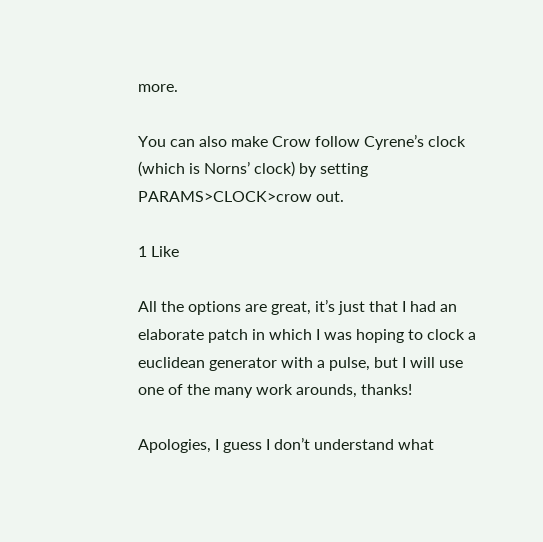more.

You can also make Crow follow Cyrene’s clock (which is Norns’ clock) by setting PARAMS>CLOCK>crow out.

1 Like

All the options are great, it’s just that I had an elaborate patch in which I was hoping to clock a euclidean generator with a pulse, but I will use one of the many work arounds, thanks!

Apologies, I guess I don’t understand what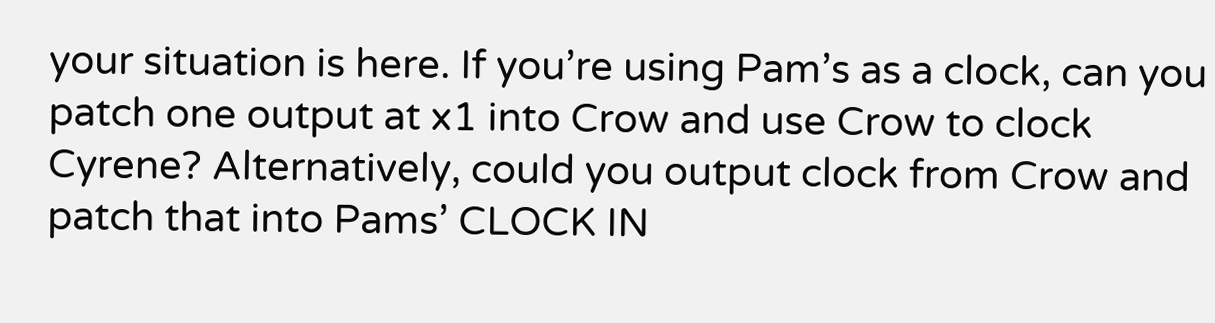your situation is here. If you’re using Pam’s as a clock, can you patch one output at x1 into Crow and use Crow to clock Cyrene? Alternatively, could you output clock from Crow and patch that into Pams’ CLOCK IN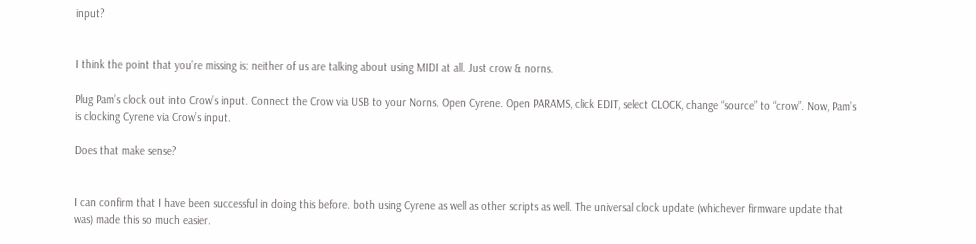input?


I think the point that you’re missing is: neither of us are talking about using MIDI at all. Just crow & norns.

Plug Pam’s clock out into Crow’s input. Connect the Crow via USB to your Norns. Open Cyrene. Open PARAMS, click EDIT, select CLOCK, change “source” to “crow”. Now, Pam’s is clocking Cyrene via Crow’s input.

Does that make sense?


I can confirm that I have been successful in doing this before. both using Cyrene as well as other scripts as well. The universal clock update (whichever firmware update that was) made this so much easier.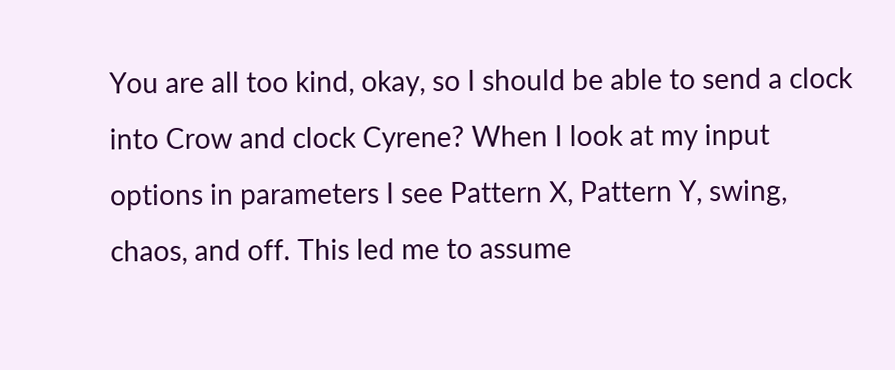You are all too kind, okay, so I should be able to send a clock into Crow and clock Cyrene? When I look at my input options in parameters I see Pattern X, Pattern Y, swing, chaos, and off. This led me to assume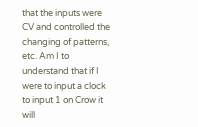that the inputs were CV and controlled the changing of patterns, etc. Am I to understand that if I were to input a clock to input 1 on Crow it will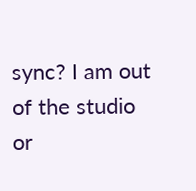sync? I am out of the studio or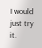I would just try it.